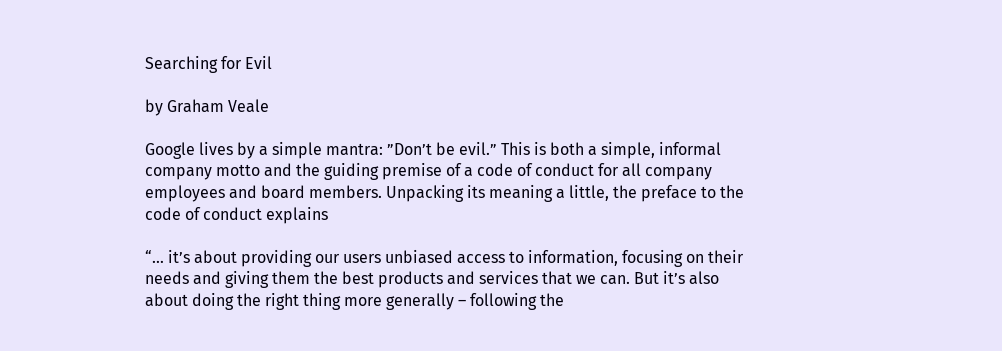Searching for Evil

by Graham Veale

Google lives by a simple mantra: ”Don’t be evil.” This is both a simple, informal company motto and the guiding premise of a code of conduct for all company employees and board members. Unpacking its meaning a little, the preface to the code of conduct explains

“… it’s about providing our users unbiased access to information, focusing on their needs and giving them the best products and services that we can. But it’s also about doing the right thing more generally – following the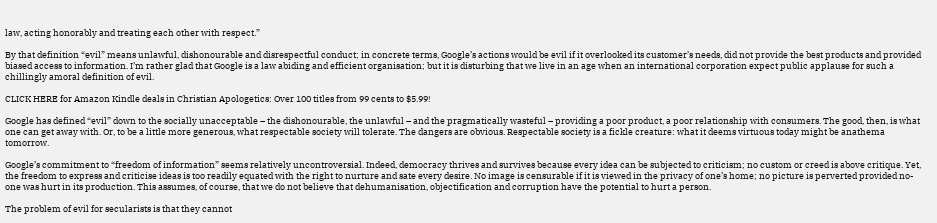law, acting honorably and treating each other with respect.”

By that definition “evil” means unlawful, dishonourable and disrespectful conduct; in concrete terms, Google’s actions would be evil if it overlooked its customer’s needs, did not provide the best products and provided biased access to information. I’m rather glad that Google is a law abiding and efficient organisation; but it is disturbing that we live in an age when an international corporation expect public applause for such a chillingly amoral definition of evil.

CLICK HERE for Amazon Kindle deals in Christian Apologetics: Over 100 titles from 99 cents to $5.99!

Google has defined “evil” down to the socially unacceptable – the dishonourable, the unlawful – and the pragmatically wasteful – providing a poor product, a poor relationship with consumers. The good, then, is what one can get away with. Or, to be a little more generous, what respectable society will tolerate. The dangers are obvious. Respectable society is a fickle creature: what it deems virtuous today might be anathema tomorrow.

Google’s commitment to “freedom of information” seems relatively uncontroversial. Indeed, democracy thrives and survives because every idea can be subjected to criticism; no custom or creed is above critique. Yet, the freedom to express and criticise ideas is too readily equated with the right to nurture and sate every desire. No image is censurable if it is viewed in the privacy of one’s home; no picture is perverted provided no-one was hurt in its production. This assumes, of course, that we do not believe that dehumanisation, objectification and corruption have the potential to hurt a person.

The problem of evil for secularists is that they cannot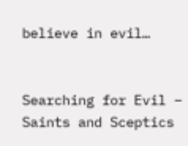believe in evil…


Searching for Evil – Saints and Sceptics